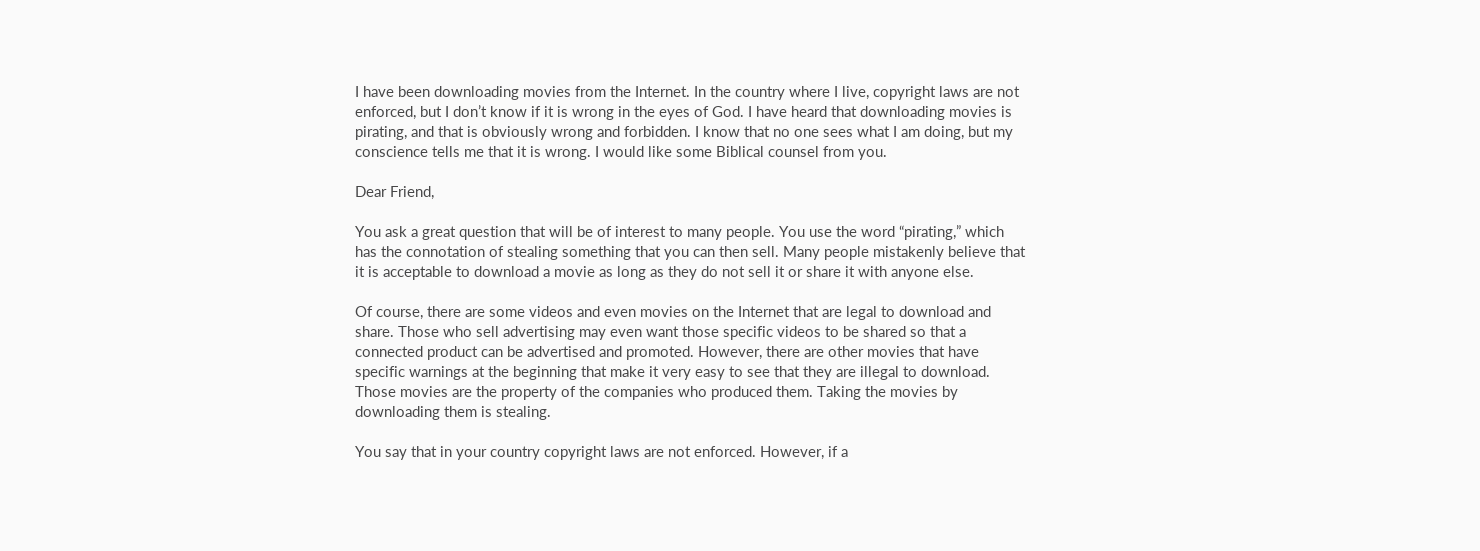I have been downloading movies from the Internet. In the country where I live, copyright laws are not enforced, but I don’t know if it is wrong in the eyes of God. I have heard that downloading movies is pirating, and that is obviously wrong and forbidden. I know that no one sees what I am doing, but my conscience tells me that it is wrong. I would like some Biblical counsel from you.

Dear Friend,

You ask a great question that will be of interest to many people. You use the word “pirating,” which has the connotation of stealing something that you can then sell. Many people mistakenly believe that it is acceptable to download a movie as long as they do not sell it or share it with anyone else.

Of course, there are some videos and even movies on the Internet that are legal to download and share. Those who sell advertising may even want those specific videos to be shared so that a connected product can be advertised and promoted. However, there are other movies that have specific warnings at the beginning that make it very easy to see that they are illegal to download. Those movies are the property of the companies who produced them. Taking the movies by downloading them is stealing.

You say that in your country copyright laws are not enforced. However, if a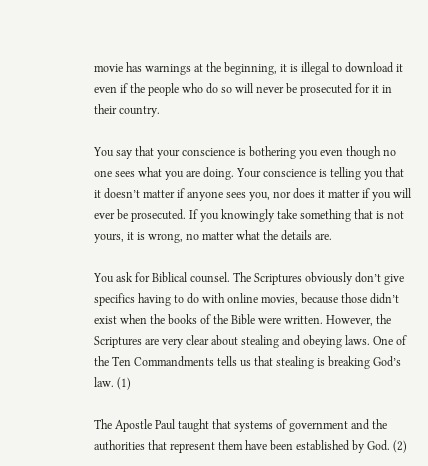movie has warnings at the beginning, it is illegal to download it even if the people who do so will never be prosecuted for it in their country.

You say that your conscience is bothering you even though no one sees what you are doing. Your conscience is telling you that it doesn’t matter if anyone sees you, nor does it matter if you will ever be prosecuted. If you knowingly take something that is not yours, it is wrong, no matter what the details are.

You ask for Biblical counsel. The Scriptures obviously don’t give specifics having to do with online movies, because those didn’t exist when the books of the Bible were written. However, the Scriptures are very clear about stealing and obeying laws. One of the Ten Commandments tells us that stealing is breaking God’s law. (1)

The Apostle Paul taught that systems of government and the authorities that represent them have been established by God. (2)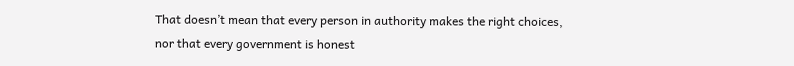That doesn’t mean that every person in authority makes the right choices, nor that every government is honest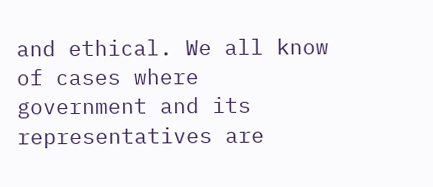and ethical. We all know of cases where government and its representatives are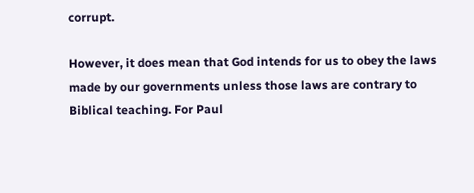corrupt.

However, it does mean that God intends for us to obey the laws made by our governments unless those laws are contrary to Biblical teaching. For Paul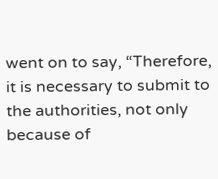went on to say, “Therefore, it is necessary to submit to the authorities, not only because of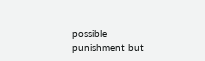possible punishment but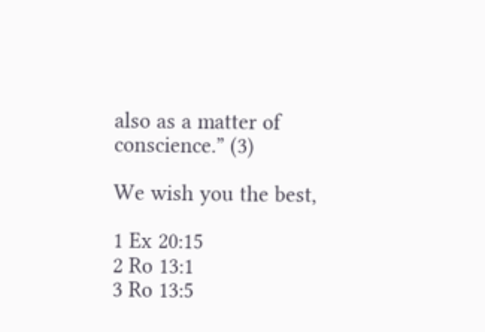also as a matter of conscience.” (3)

We wish you the best,

1 Ex 20:15
2 Ro 13:1
3 Ro 13:5